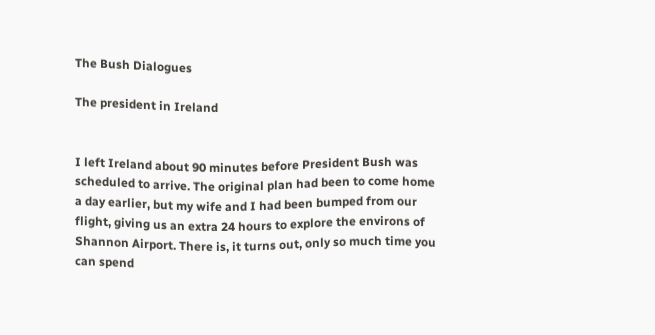The Bush Dialogues

The president in Ireland


I left Ireland about 90 minutes before President Bush was scheduled to arrive. The original plan had been to come home a day earlier, but my wife and I had been bumped from our flight, giving us an extra 24 hours to explore the environs of Shannon Airport. There is, it turns out, only so much time you can spend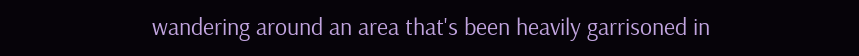wandering around an area that's been heavily garrisoned in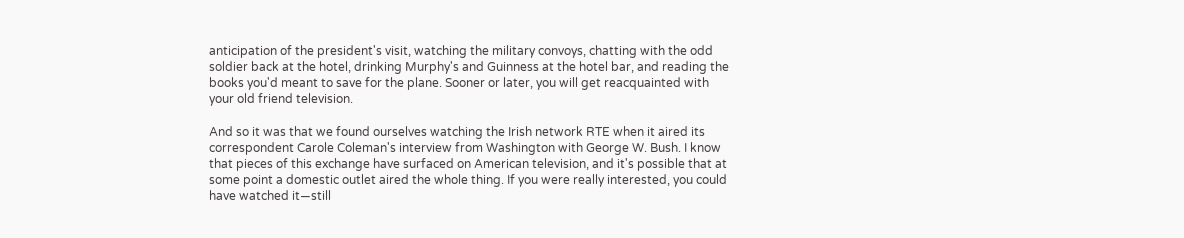anticipation of the president's visit, watching the military convoys, chatting with the odd soldier back at the hotel, drinking Murphy's and Guinness at the hotel bar, and reading the books you'd meant to save for the plane. Sooner or later, you will get reacquainted with your old friend television.

And so it was that we found ourselves watching the Irish network RTE when it aired its correspondent Carole Coleman's interview from Washington with George W. Bush. I know that pieces of this exchange have surfaced on American television, and it's possible that at some point a domestic outlet aired the whole thing. If you were really interested, you could have watched it—still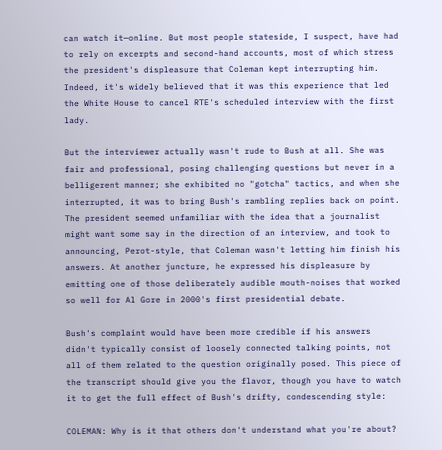can watch it—online. But most people stateside, I suspect, have had to rely on excerpts and second-hand accounts, most of which stress the president's displeasure that Coleman kept interrupting him. Indeed, it's widely believed that it was this experience that led the White House to cancel RTE's scheduled interview with the first lady.

But the interviewer actually wasn't rude to Bush at all. She was fair and professional, posing challenging questions but never in a belligerent manner; she exhibited no "gotcha" tactics, and when she interrupted, it was to bring Bush's rambling replies back on point. The president seemed unfamiliar with the idea that a journalist might want some say in the direction of an interview, and took to announcing, Perot-style, that Coleman wasn't letting him finish his answers. At another juncture, he expressed his displeasure by emitting one of those deliberately audible mouth-noises that worked so well for Al Gore in 2000's first presidential debate.

Bush's complaint would have been more credible if his answers didn't typically consist of loosely connected talking points, not all of them related to the question originally posed. This piece of the transcript should give you the flavor, though you have to watch it to get the full effect of Bush's drifty, condescending style:

COLEMAN: Why is it that others don't understand what you're about?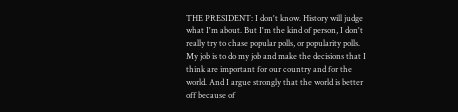THE PRESIDENT: I don't know. History will judge what I'm about. But I'm the kind of person, I don't really try to chase popular polls, or popularity polls. My job is to do my job and make the decisions that I think are important for our country and for the world. And I argue strongly that the world is better off because of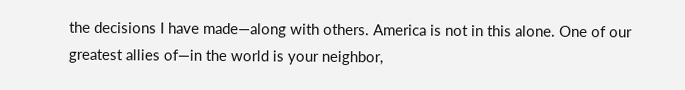the decisions I have made—along with others. America is not in this alone. One of our greatest allies of—in the world is your neighbor,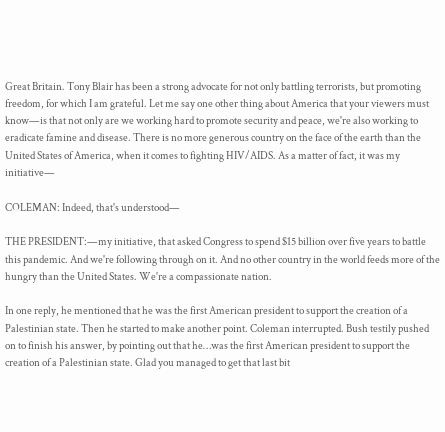Great Britain. Tony Blair has been a strong advocate for not only battling terrorists, but promoting freedom, for which I am grateful. Let me say one other thing about America that your viewers must know—is that not only are we working hard to promote security and peace, we're also working to eradicate famine and disease. There is no more generous country on the face of the earth than the United States of America, when it comes to fighting HIV/AIDS. As a matter of fact, it was my initiative—

COLEMAN: Indeed, that's understood—

THE PRESIDENT:—my initiative, that asked Congress to spend $15 billion over five years to battle this pandemic. And we're following through on it. And no other country in the world feeds more of the hungry than the United States. We're a compassionate nation.

In one reply, he mentioned that he was the first American president to support the creation of a Palestinian state. Then he started to make another point. Coleman interrupted. Bush testily pushed on to finish his answer, by pointing out that he…was the first American president to support the creation of a Palestinian state. Glad you managed to get that last bit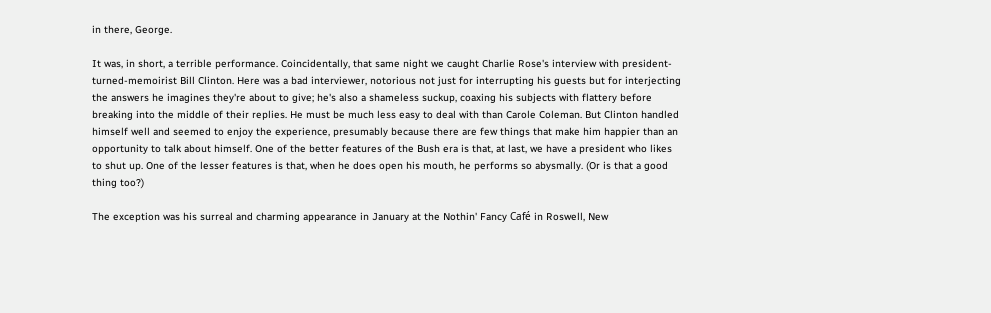in there, George.

It was, in short, a terrible performance. Coincidentally, that same night we caught Charlie Rose's interview with president-turned-memoirist Bill Clinton. Here was a bad interviewer, notorious not just for interrupting his guests but for interjecting the answers he imagines they're about to give; he's also a shameless suckup, coaxing his subjects with flattery before breaking into the middle of their replies. He must be much less easy to deal with than Carole Coleman. But Clinton handled himself well and seemed to enjoy the experience, presumably because there are few things that make him happier than an opportunity to talk about himself. One of the better features of the Bush era is that, at last, we have a president who likes to shut up. One of the lesser features is that, when he does open his mouth, he performs so abysmally. (Or is that a good thing too?)

The exception was his surreal and charming appearance in January at the Nothin' Fancy Café in Roswell, New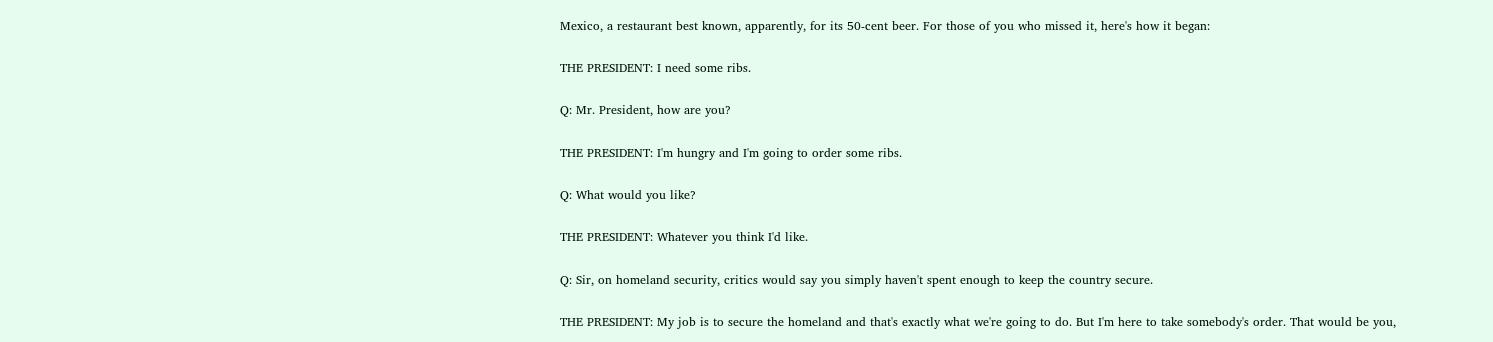Mexico, a restaurant best known, apparently, for its 50-cent beer. For those of you who missed it, here's how it began:

THE PRESIDENT: I need some ribs.

Q: Mr. President, how are you?

THE PRESIDENT: I'm hungry and I'm going to order some ribs.

Q: What would you like?

THE PRESIDENT: Whatever you think I'd like.

Q: Sir, on homeland security, critics would say you simply haven't spent enough to keep the country secure.

THE PRESIDENT: My job is to secure the homeland and that's exactly what we're going to do. But I'm here to take somebody's order. That would be you,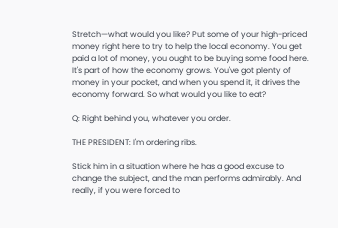Stretch—what would you like? Put some of your high-priced money right here to try to help the local economy. You get paid a lot of money, you ought to be buying some food here. It's part of how the economy grows. You've got plenty of money in your pocket, and when you spend it, it drives the economy forward. So what would you like to eat?

Q: Right behind you, whatever you order.

THE PRESIDENT: I'm ordering ribs.

Stick him in a situation where he has a good excuse to change the subject, and the man performs admirably. And really, if you were forced to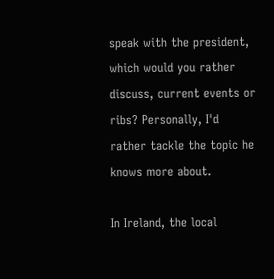speak with the president, which would you rather discuss, current events or ribs? Personally, I'd rather tackle the topic he knows more about.

In Ireland, the local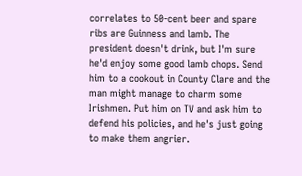correlates to 50-cent beer and spare ribs are Guinness and lamb. The president doesn't drink, but I'm sure he'd enjoy some good lamb chops. Send him to a cookout in County Clare and the man might manage to charm some Irishmen. Put him on TV and ask him to defend his policies, and he's just going to make them angrier.